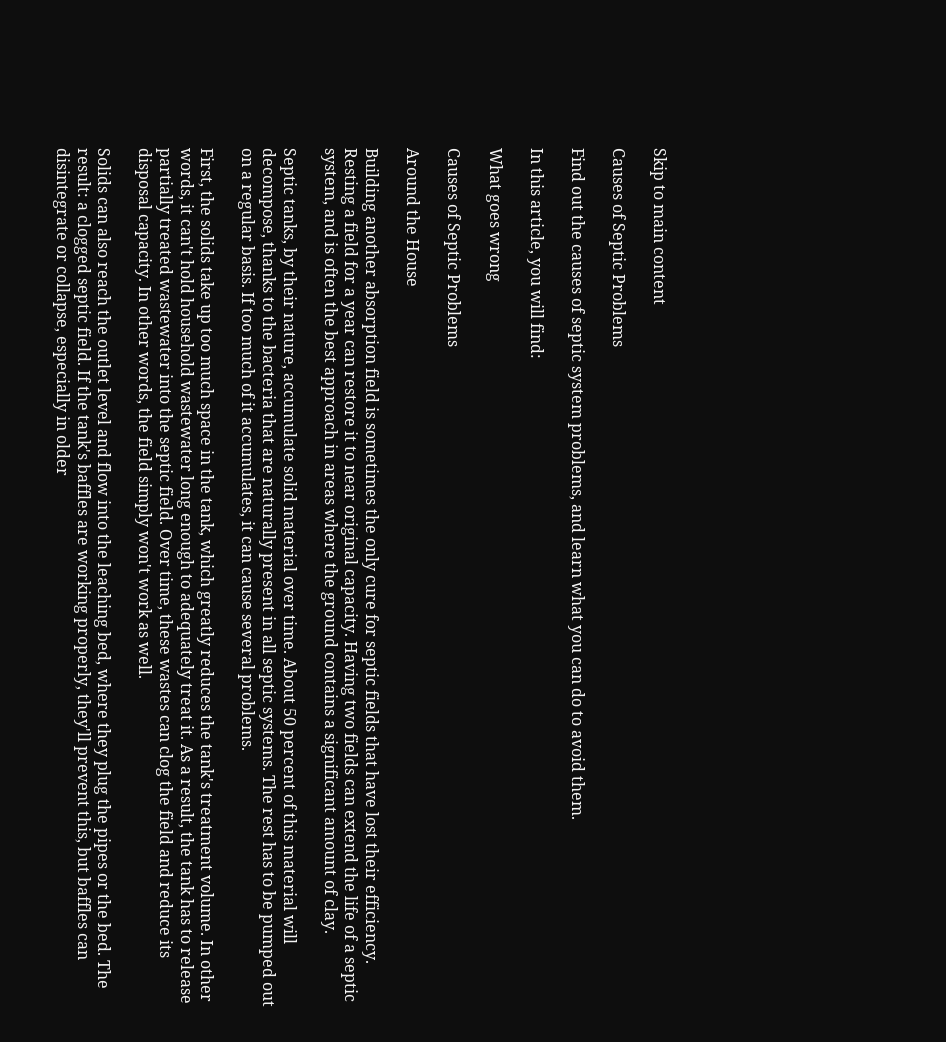Skip to main content

Causes of Septic Problems

Find out the causes of septic system problems, and learn what you can do to avoid them.

In this article, you will find:

What goes wrong

Causes of Septic Problems

Around the House

Building another absorption field is sometimes the only cure for septic fields that have lost their efficiency. Resting a field for a year can restore it to near original capacity. Having two fields can extend the life of a septic system, and is often the best approach in areas where the ground contains a significant amount of clay.

Septic tanks, by their nature, accumulate solid material over time. About 50 percent of this material will decompose, thanks to the bacteria that are naturally present in all septic systems. The rest has to be pumped out on a regular basis. If too much of it accumulates, it can cause several problems.

First, the solids take up too much space in the tank, which greatly reduces the tank's treatment volume. In other words, it can't hold household wastewater long enough to adequately treat it. As a result, the tank has to release partially treated wastewater into the septic field. Over time, these wastes can clog the field and reduce its disposal capacity. In other words, the field simply won't work as well.

Solids can also reach the outlet level and flow into the leaching bed, where they plug the pipes or the bed. The result: a clogged septic field. If the tank's baffles are working properly, they'll prevent this, but baffles can disintegrate or collapse, especially in older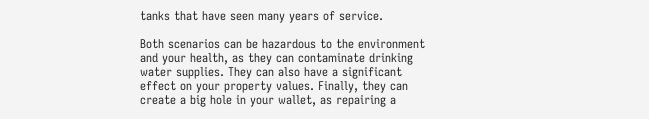tanks that have seen many years of service.

Both scenarios can be hazardous to the environment and your health, as they can contaminate drinking water supplies. They can also have a significant effect on your property values. Finally, they can create a big hole in your wallet, as repairing a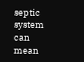septic system can mean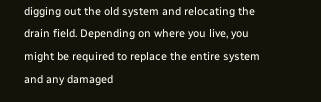digging out the old system and relocating the drain field. Depending on where you live, you might be required to replace the entire system and any damaged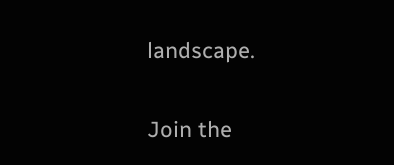landscape.

Join the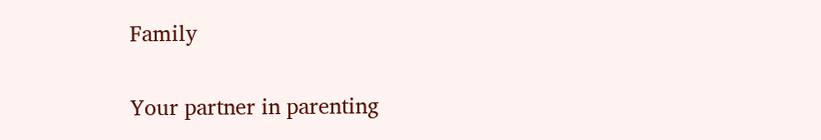Family

Your partner in parenting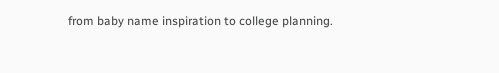from baby name inspiration to college planning.